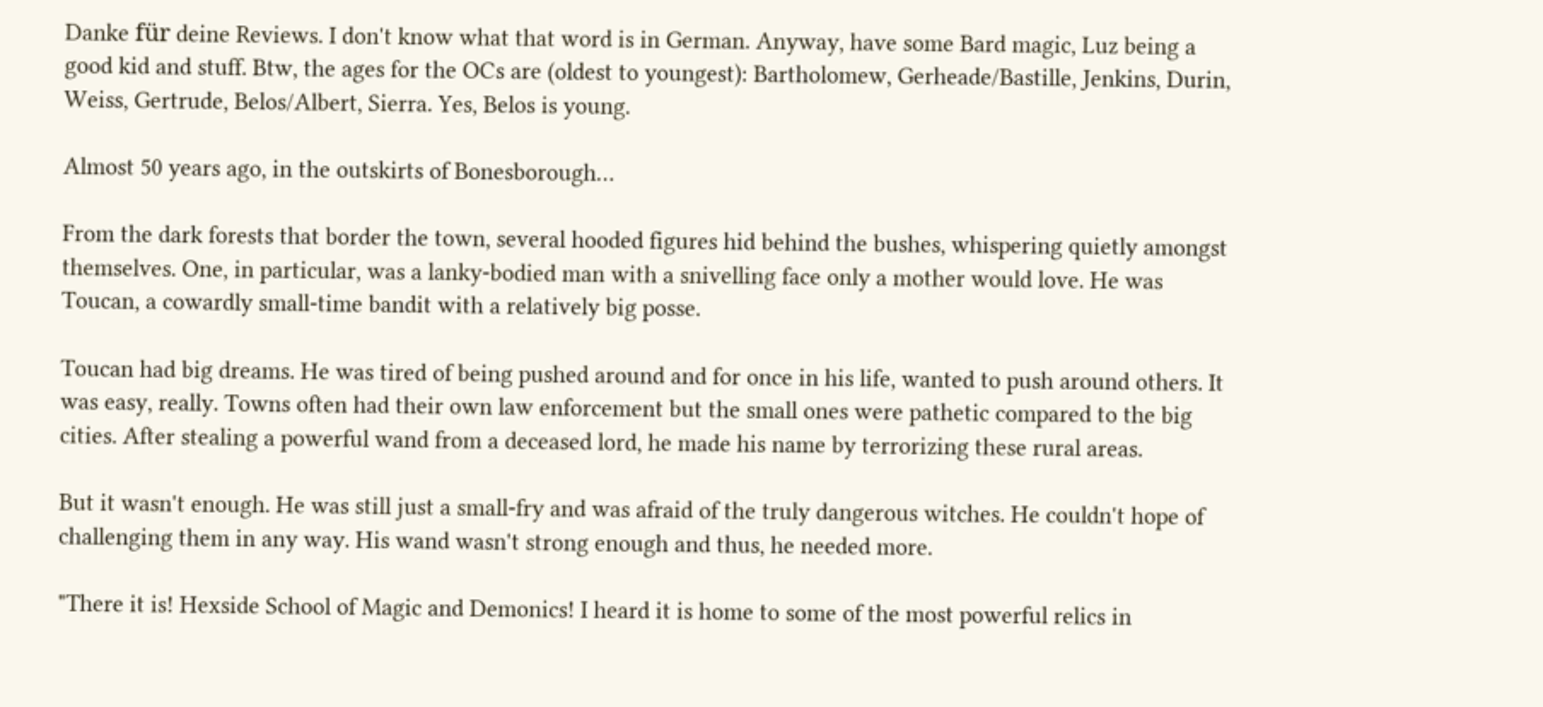Danke für deine Reviews. I don't know what that word is in German. Anyway, have some Bard magic, Luz being a good kid and stuff. Btw, the ages for the OCs are (oldest to youngest): Bartholomew, Gerheade/Bastille, Jenkins, Durin, Weiss, Gertrude, Belos/Albert, Sierra. Yes, Belos is young.

Almost 50 years ago, in the outskirts of Bonesborough…

From the dark forests that border the town, several hooded figures hid behind the bushes, whispering quietly amongst themselves. One, in particular, was a lanky-bodied man with a snivelling face only a mother would love. He was Toucan, a cowardly small-time bandit with a relatively big posse.

Toucan had big dreams. He was tired of being pushed around and for once in his life, wanted to push around others. It was easy, really. Towns often had their own law enforcement but the small ones were pathetic compared to the big cities. After stealing a powerful wand from a deceased lord, he made his name by terrorizing these rural areas.

But it wasn't enough. He was still just a small-fry and was afraid of the truly dangerous witches. He couldn't hope of challenging them in any way. His wand wasn't strong enough and thus, he needed more.

"There it is! Hexside School of Magic and Demonics! I heard it is home to some of the most powerful relics in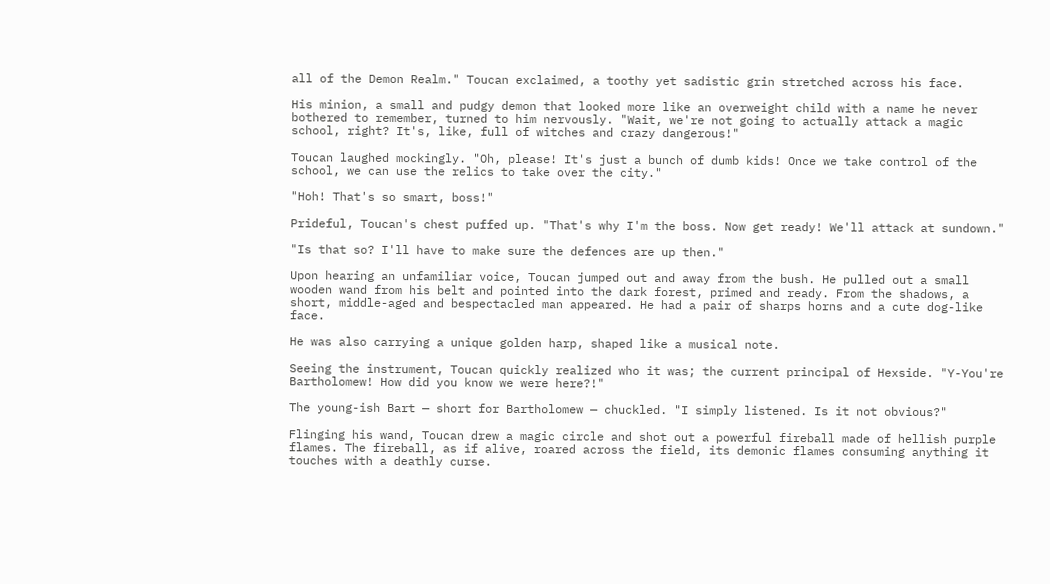all of the Demon Realm." Toucan exclaimed, a toothy yet sadistic grin stretched across his face.

His minion, a small and pudgy demon that looked more like an overweight child with a name he never bothered to remember, turned to him nervously. "Wait, we're not going to actually attack a magic school, right? It's, like, full of witches and crazy dangerous!"

Toucan laughed mockingly. "Oh, please! It's just a bunch of dumb kids! Once we take control of the school, we can use the relics to take over the city."

"Hoh! That's so smart, boss!"

Prideful, Toucan's chest puffed up. "That's why I'm the boss. Now get ready! We'll attack at sundown."

"Is that so? I'll have to make sure the defences are up then."

Upon hearing an unfamiliar voice, Toucan jumped out and away from the bush. He pulled out a small wooden wand from his belt and pointed into the dark forest, primed and ready. From the shadows, a short, middle-aged and bespectacled man appeared. He had a pair of sharps horns and a cute dog-like face.

He was also carrying a unique golden harp, shaped like a musical note.

Seeing the instrument, Toucan quickly realized who it was; the current principal of Hexside. "Y-You're Bartholomew! How did you know we were here?!"

The young-ish Bart — short for Bartholomew — chuckled. "I simply listened. Is it not obvious?"

Flinging his wand, Toucan drew a magic circle and shot out a powerful fireball made of hellish purple flames. The fireball, as if alive, roared across the field, its demonic flames consuming anything it touches with a deathly curse.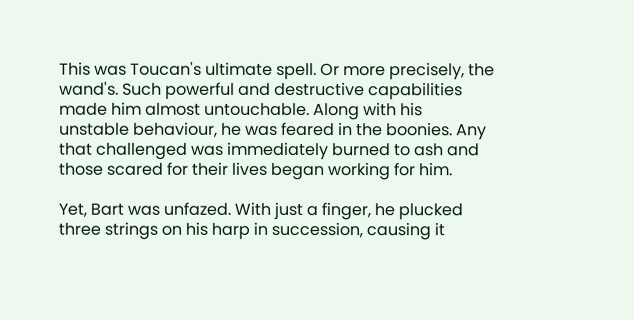This was Toucan's ultimate spell. Or more precisely, the wand's. Such powerful and destructive capabilities made him almost untouchable. Along with his unstable behaviour, he was feared in the boonies. Any that challenged was immediately burned to ash and those scared for their lives began working for him.

Yet, Bart was unfazed. With just a finger, he plucked three strings on his harp in succession, causing it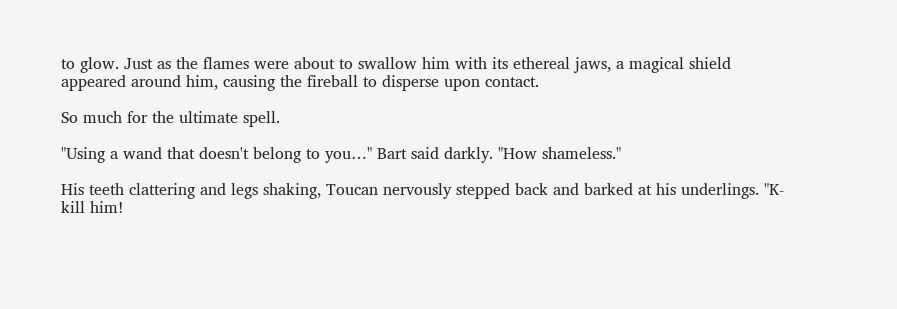to glow. Just as the flames were about to swallow him with its ethereal jaws, a magical shield appeared around him, causing the fireball to disperse upon contact.

So much for the ultimate spell.

"Using a wand that doesn't belong to you…" Bart said darkly. "How shameless."

His teeth clattering and legs shaking, Toucan nervously stepped back and barked at his underlings. "K-kill him!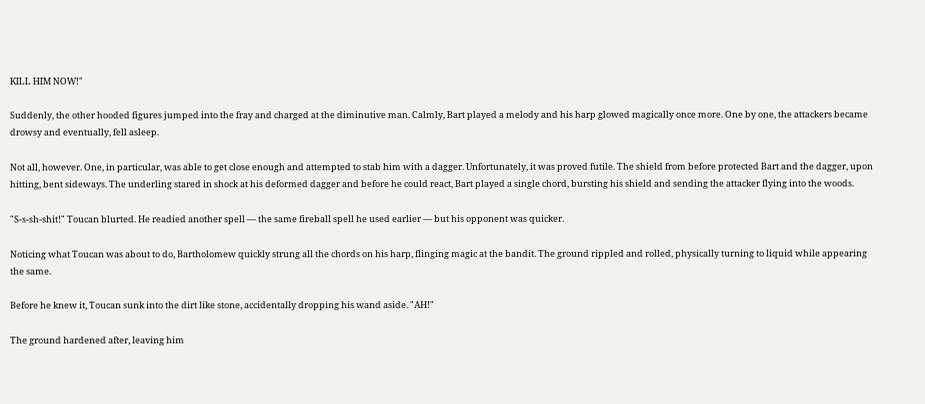KILL HIM NOW!"

Suddenly, the other hooded figures jumped into the fray and charged at the diminutive man. Calmly, Bart played a melody and his harp glowed magically once more. One by one, the attackers became drowsy and eventually, fell asleep.

Not all, however. One, in particular, was able to get close enough and attempted to stab him with a dagger. Unfortunately, it was proved futile. The shield from before protected Bart and the dagger, upon hitting, bent sideways. The underling stared in shock at his deformed dagger and before he could react, Bart played a single chord, bursting his shield and sending the attacker flying into the woods.

"S-s-sh-shit!" Toucan blurted. He readied another spell — the same fireball spell he used earlier — but his opponent was quicker.

Noticing what Toucan was about to do, Bartholomew quickly strung all the chords on his harp, flinging magic at the bandit. The ground rippled and rolled, physically turning to liquid while appearing the same.

Before he knew it, Toucan sunk into the dirt like stone, accidentally dropping his wand aside. "AH!"

The ground hardened after, leaving him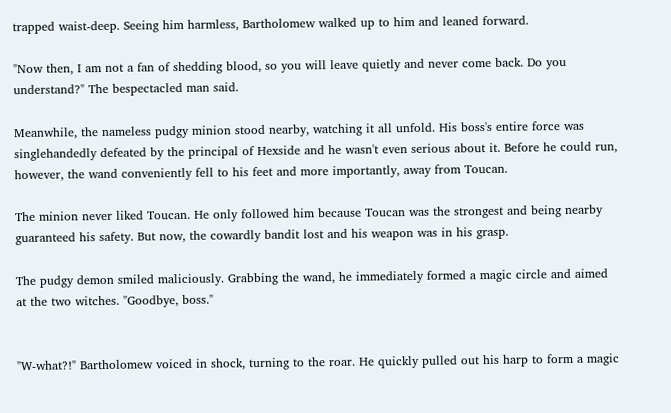trapped waist-deep. Seeing him harmless, Bartholomew walked up to him and leaned forward.

"Now then, I am not a fan of shedding blood, so you will leave quietly and never come back. Do you understand?" The bespectacled man said.

Meanwhile, the nameless pudgy minion stood nearby, watching it all unfold. His boss's entire force was singlehandedly defeated by the principal of Hexside and he wasn't even serious about it. Before he could run, however, the wand conveniently fell to his feet and more importantly, away from Toucan.

The minion never liked Toucan. He only followed him because Toucan was the strongest and being nearby guaranteed his safety. But now, the cowardly bandit lost and his weapon was in his grasp.

The pudgy demon smiled maliciously. Grabbing the wand, he immediately formed a magic circle and aimed at the two witches. "Goodbye, boss."


"W-what?!" Bartholomew voiced in shock, turning to the roar. He quickly pulled out his harp to form a magic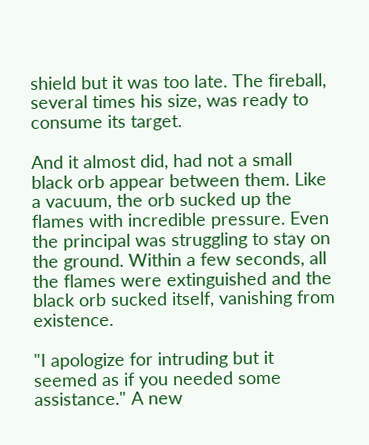shield but it was too late. The fireball, several times his size, was ready to consume its target.

And it almost did, had not a small black orb appear between them. Like a vacuum, the orb sucked up the flames with incredible pressure. Even the principal was struggling to stay on the ground. Within a few seconds, all the flames were extinguished and the black orb sucked itself, vanishing from existence.

"I apologize for intruding but it seemed as if you needed some assistance." A new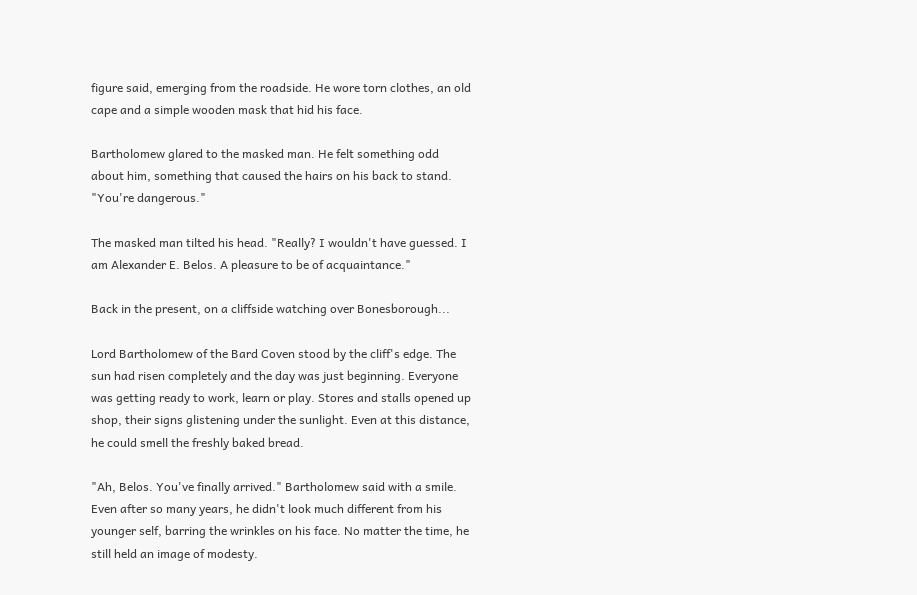figure said, emerging from the roadside. He wore torn clothes, an old cape and a simple wooden mask that hid his face.

Bartholomew glared to the masked man. He felt something odd about him, something that caused the hairs on his back to stand. "You're dangerous."

The masked man tilted his head. "Really? I wouldn't have guessed. I am Alexander E. Belos. A pleasure to be of acquaintance."

Back in the present, on a cliffside watching over Bonesborough...

Lord Bartholomew of the Bard Coven stood by the cliff's edge. The sun had risen completely and the day was just beginning. Everyone was getting ready to work, learn or play. Stores and stalls opened up shop, their signs glistening under the sunlight. Even at this distance, he could smell the freshly baked bread.

"Ah, Belos. You've finally arrived." Bartholomew said with a smile. Even after so many years, he didn't look much different from his younger self, barring the wrinkles on his face. No matter the time, he still held an image of modesty.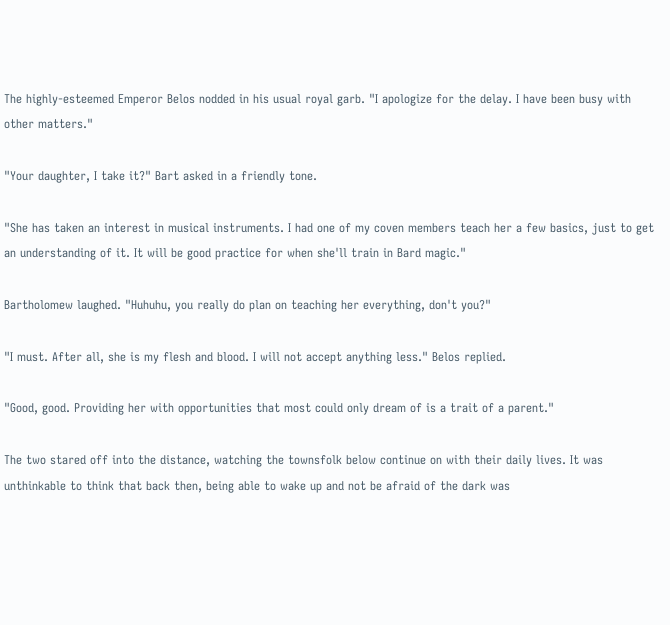The highly-esteemed Emperor Belos nodded in his usual royal garb. "I apologize for the delay. I have been busy with other matters."

"Your daughter, I take it?" Bart asked in a friendly tone.

"She has taken an interest in musical instruments. I had one of my coven members teach her a few basics, just to get an understanding of it. It will be good practice for when she'll train in Bard magic."

Bartholomew laughed. "Huhuhu, you really do plan on teaching her everything, don't you?"

"I must. After all, she is my flesh and blood. I will not accept anything less." Belos replied.

"Good, good. Providing her with opportunities that most could only dream of is a trait of a parent."

The two stared off into the distance, watching the townsfolk below continue on with their daily lives. It was unthinkable to think that back then, being able to wake up and not be afraid of the dark was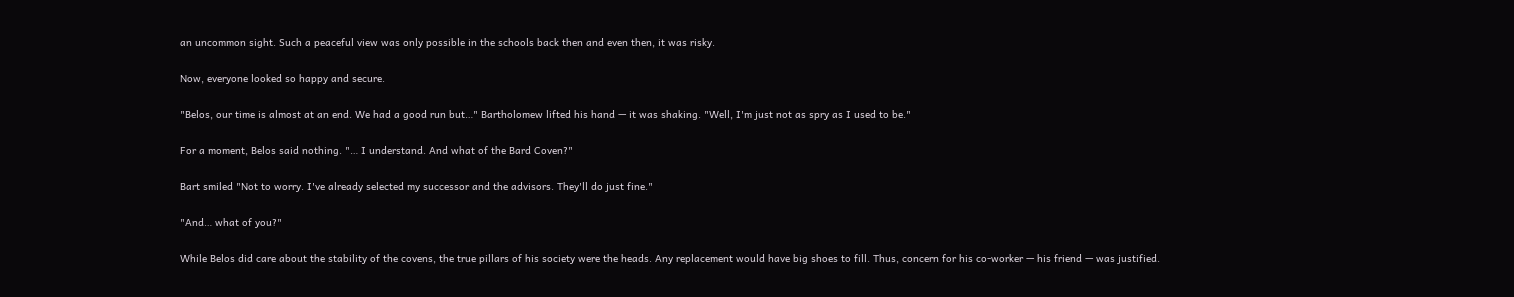an uncommon sight. Such a peaceful view was only possible in the schools back then and even then, it was risky.

Now, everyone looked so happy and secure.

"Belos, our time is almost at an end. We had a good run but…" Bartholomew lifted his hand — it was shaking. "Well, I'm just not as spry as I used to be."

For a moment, Belos said nothing. "… I understand. And what of the Bard Coven?"

Bart smiled "Not to worry. I've already selected my successor and the advisors. They'll do just fine."

"And… what of you?"

While Belos did care about the stability of the covens, the true pillars of his society were the heads. Any replacement would have big shoes to fill. Thus, concern for his co-worker — his friend — was justified.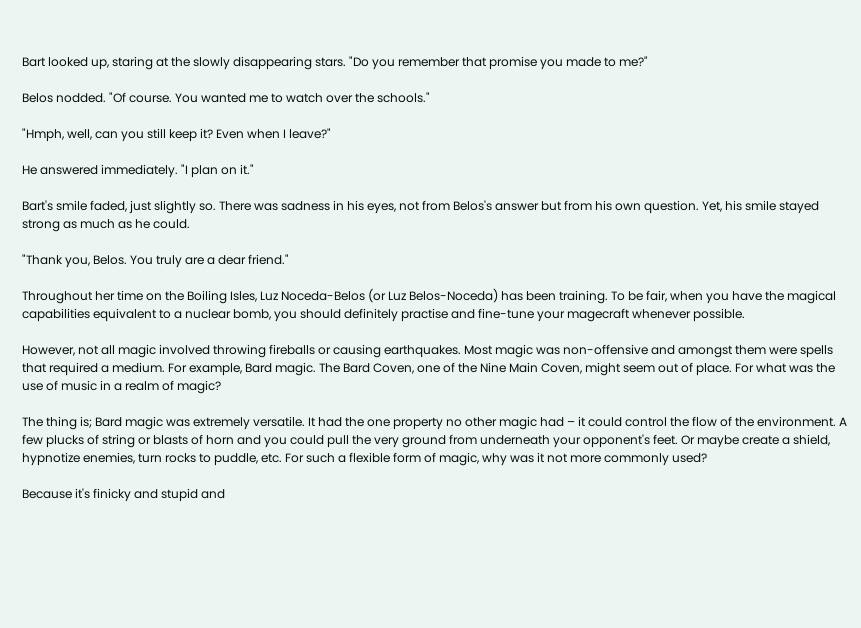Bart looked up, staring at the slowly disappearing stars. "Do you remember that promise you made to me?"

Belos nodded. "Of course. You wanted me to watch over the schools."

"Hmph, well, can you still keep it? Even when I leave?"

He answered immediately. "I plan on it."

Bart's smile faded, just slightly so. There was sadness in his eyes, not from Belos's answer but from his own question. Yet, his smile stayed strong as much as he could.

"Thank you, Belos. You truly are a dear friend."

Throughout her time on the Boiling Isles, Luz Noceda-Belos (or Luz Belos-Noceda) has been training. To be fair, when you have the magical capabilities equivalent to a nuclear bomb, you should definitely practise and fine-tune your magecraft whenever possible.

However, not all magic involved throwing fireballs or causing earthquakes. Most magic was non-offensive and amongst them were spells that required a medium. For example, Bard magic. The Bard Coven, one of the Nine Main Coven, might seem out of place. For what was the use of music in a realm of magic?

The thing is; Bard magic was extremely versatile. It had the one property no other magic had – it could control the flow of the environment. A few plucks of string or blasts of horn and you could pull the very ground from underneath your opponent's feet. Or maybe create a shield, hypnotize enemies, turn rocks to puddle, etc. For such a flexible form of magic, why was it not more commonly used?

Because it's finicky and stupid and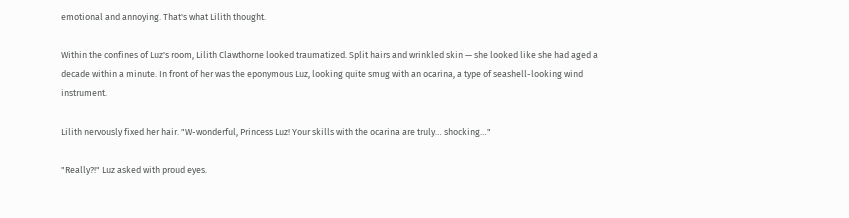emotional and annoying. That's what Lilith thought.

Within the confines of Luz's room, Lilith Clawthorne looked traumatized. Split hairs and wrinkled skin — she looked like she had aged a decade within a minute. In front of her was the eponymous Luz, looking quite smug with an ocarina, a type of seashell-looking wind instrument.

Lilith nervously fixed her hair. "W-wonderful, Princess Luz! Your skills with the ocarina are truly… shocking…"

"Really?!" Luz asked with proud eyes.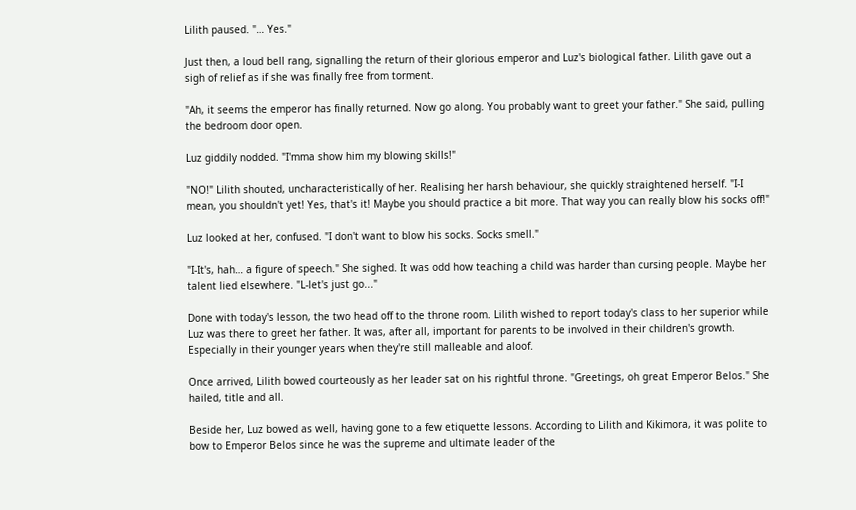Lilith paused. "… Yes."

Just then, a loud bell rang, signalling the return of their glorious emperor and Luz's biological father. Lilith gave out a sigh of relief as if she was finally free from torment.

"Ah, it seems the emperor has finally returned. Now go along. You probably want to greet your father." She said, pulling the bedroom door open.

Luz giddily nodded. "I'mma show him my blowing skills!"

"NO!" Lilith shouted, uncharacteristically of her. Realising her harsh behaviour, she quickly straightened herself. "I-I mean, you shouldn't yet! Yes, that's it! Maybe you should practice a bit more. That way you can really blow his socks off!"

Luz looked at her, confused. "I don't want to blow his socks. Socks smell."

"I-It's, hah… a figure of speech." She sighed. It was odd how teaching a child was harder than cursing people. Maybe her talent lied elsewhere. "L-let's just go..."

Done with today's lesson, the two head off to the throne room. Lilith wished to report today's class to her superior while Luz was there to greet her father. It was, after all, important for parents to be involved in their children's growth. Especially in their younger years when they're still malleable and aloof.

Once arrived, Lilith bowed courteously as her leader sat on his rightful throne. "Greetings, oh great Emperor Belos." She hailed, title and all.

Beside her, Luz bowed as well, having gone to a few etiquette lessons. According to Lilith and Kikimora, it was polite to bow to Emperor Belos since he was the supreme and ultimate leader of the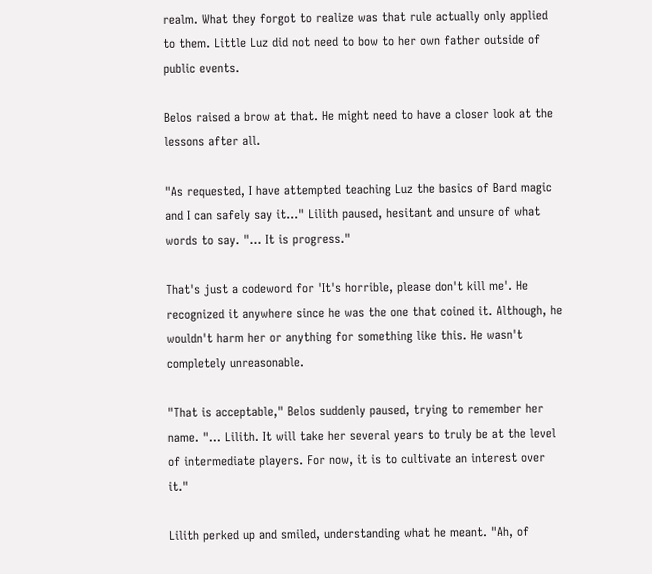realm. What they forgot to realize was that rule actually only applied to them. Little Luz did not need to bow to her own father outside of public events.

Belos raised a brow at that. He might need to have a closer look at the lessons after all.

"As requested, I have attempted teaching Luz the basics of Bard magic and I can safely say it…" Lilith paused, hesitant and unsure of what words to say. "… It is progress."

That's just a codeword for 'It's horrible, please don't kill me'. He recognized it anywhere since he was the one that coined it. Although, he wouldn't harm her or anything for something like this. He wasn't completely unreasonable.

"That is acceptable," Belos suddenly paused, trying to remember her name. "... Lilith. It will take her several years to truly be at the level of intermediate players. For now, it is to cultivate an interest over it."

Lilith perked up and smiled, understanding what he meant. "Ah, of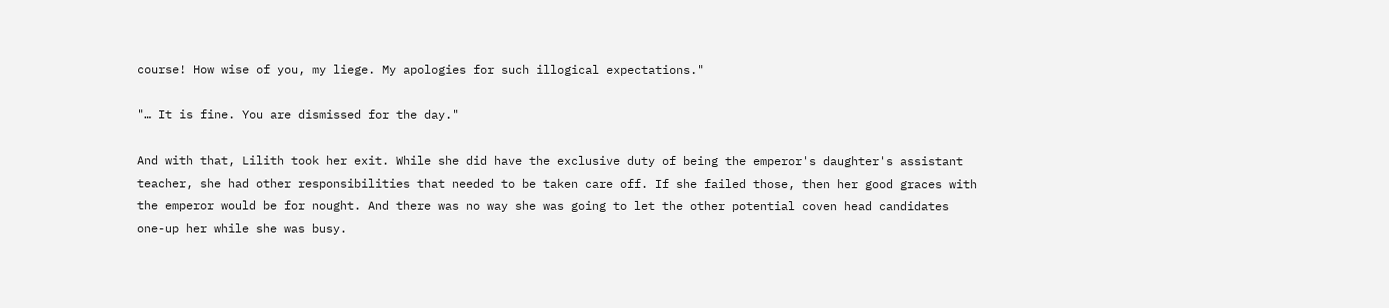course! How wise of you, my liege. My apologies for such illogical expectations."

"… It is fine. You are dismissed for the day."

And with that, Lilith took her exit. While she did have the exclusive duty of being the emperor's daughter's assistant teacher, she had other responsibilities that needed to be taken care off. If she failed those, then her good graces with the emperor would be for nought. And there was no way she was going to let the other potential coven head candidates one-up her while she was busy.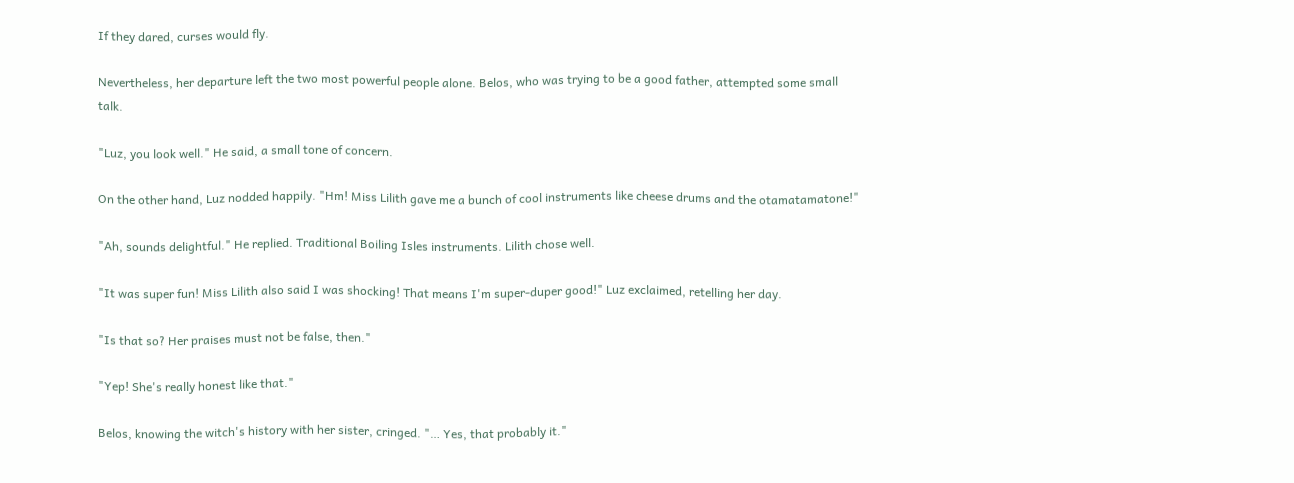If they dared, curses would fly.

Nevertheless, her departure left the two most powerful people alone. Belos, who was trying to be a good father, attempted some small talk.

"Luz, you look well." He said, a small tone of concern.

On the other hand, Luz nodded happily. "Hm! Miss Lilith gave me a bunch of cool instruments like cheese drums and the otamatamatone!"

"Ah, sounds delightful." He replied. Traditional Boiling Isles instruments. Lilith chose well.

"It was super fun! Miss Lilith also said I was shocking! That means I'm super-duper good!" Luz exclaimed, retelling her day.

"Is that so? Her praises must not be false, then."

"Yep! She's really honest like that."

Belos, knowing the witch's history with her sister, cringed. "… Yes, that probably it."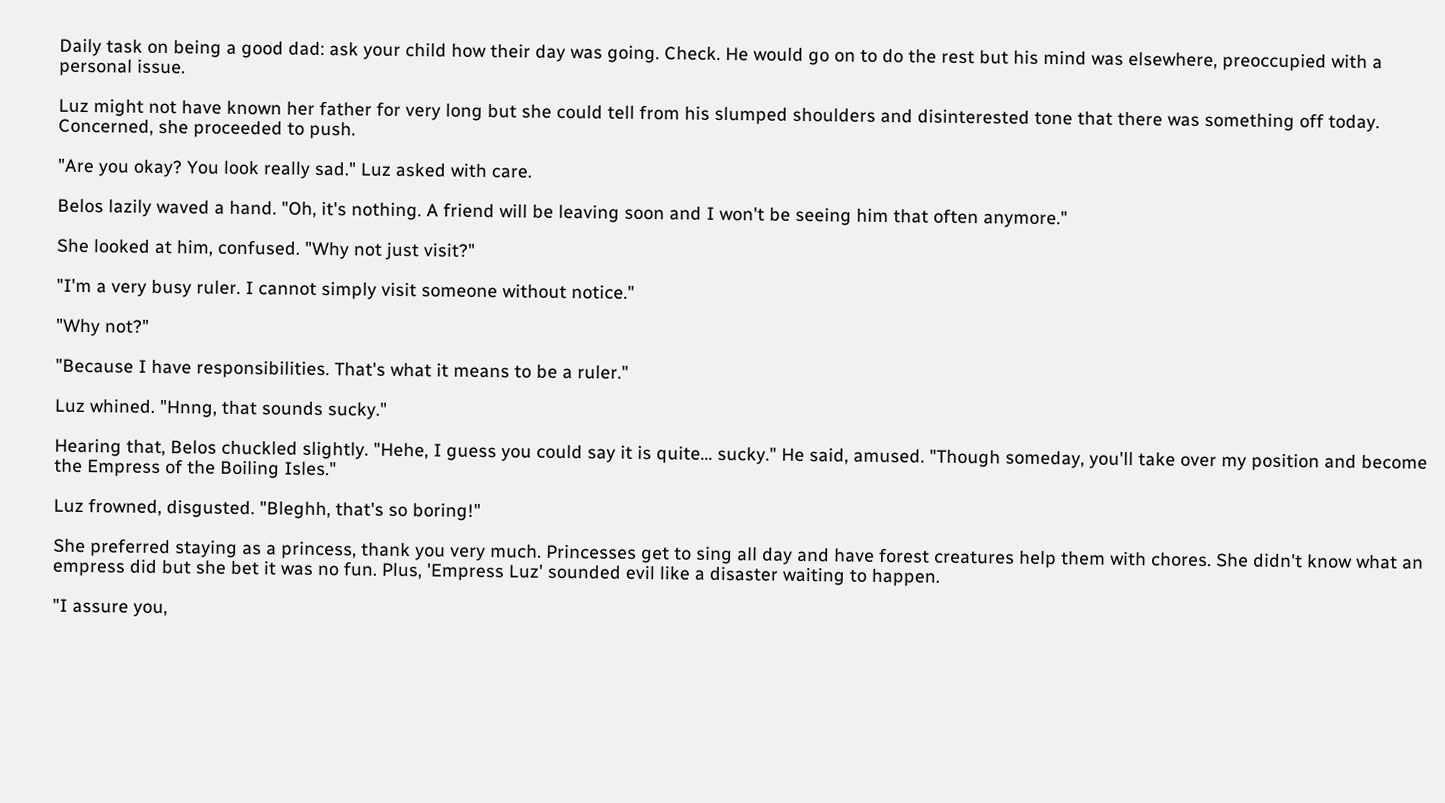Daily task on being a good dad: ask your child how their day was going. Check. He would go on to do the rest but his mind was elsewhere, preoccupied with a personal issue.

Luz might not have known her father for very long but she could tell from his slumped shoulders and disinterested tone that there was something off today. Concerned, she proceeded to push.

"Are you okay? You look really sad." Luz asked with care.

Belos lazily waved a hand. "Oh, it's nothing. A friend will be leaving soon and I won't be seeing him that often anymore."

She looked at him, confused. "Why not just visit?"

"I'm a very busy ruler. I cannot simply visit someone without notice."

"Why not?"

"Because I have responsibilities. That's what it means to be a ruler."

Luz whined. "Hnng, that sounds sucky."

Hearing that, Belos chuckled slightly. "Hehe, I guess you could say it is quite… sucky." He said, amused. "Though someday, you'll take over my position and become the Empress of the Boiling Isles."

Luz frowned, disgusted. "Bleghh, that's so boring!"

She preferred staying as a princess, thank you very much. Princesses get to sing all day and have forest creatures help them with chores. She didn't know what an empress did but she bet it was no fun. Plus, 'Empress Luz' sounded evil like a disaster waiting to happen.

"I assure you,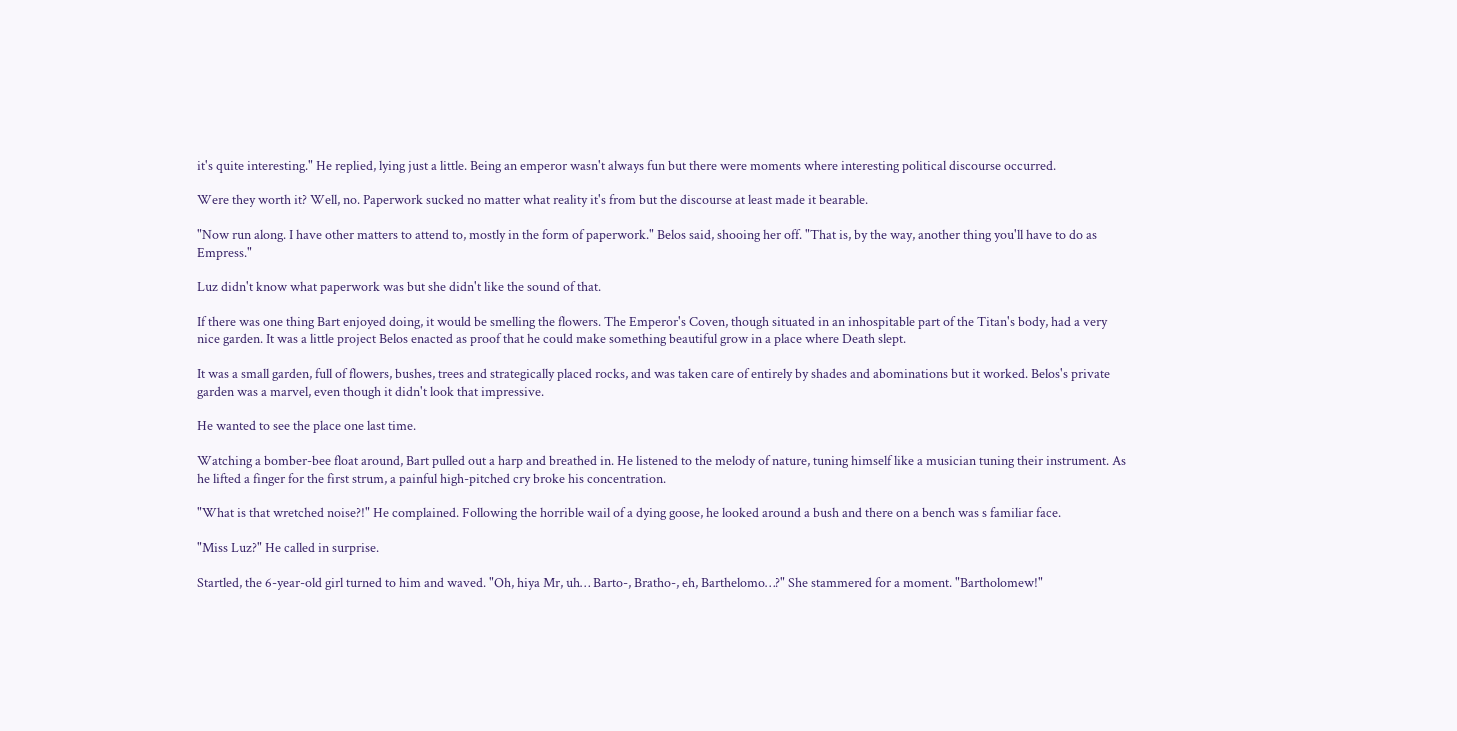it's quite interesting." He replied, lying just a little. Being an emperor wasn't always fun but there were moments where interesting political discourse occurred.

Were they worth it? Well, no. Paperwork sucked no matter what reality it's from but the discourse at least made it bearable.

"Now run along. I have other matters to attend to, mostly in the form of paperwork." Belos said, shooing her off. "That is, by the way, another thing you'll have to do as Empress."

Luz didn't know what paperwork was but she didn't like the sound of that.

If there was one thing Bart enjoyed doing, it would be smelling the flowers. The Emperor's Coven, though situated in an inhospitable part of the Titan's body, had a very nice garden. It was a little project Belos enacted as proof that he could make something beautiful grow in a place where Death slept.

It was a small garden, full of flowers, bushes, trees and strategically placed rocks, and was taken care of entirely by shades and abominations but it worked. Belos's private garden was a marvel, even though it didn't look that impressive.

He wanted to see the place one last time.

Watching a bomber-bee float around, Bart pulled out a harp and breathed in. He listened to the melody of nature, tuning himself like a musician tuning their instrument. As he lifted a finger for the first strum, a painful high-pitched cry broke his concentration.

"What is that wretched noise?!" He complained. Following the horrible wail of a dying goose, he looked around a bush and there on a bench was s familiar face.

"Miss Luz?" He called in surprise.

Startled, the 6-year-old girl turned to him and waved. "Oh, hiya Mr, uh… Barto-, Bratho-, eh, Barthelomo…?" She stammered for a moment. "Bartholomew!"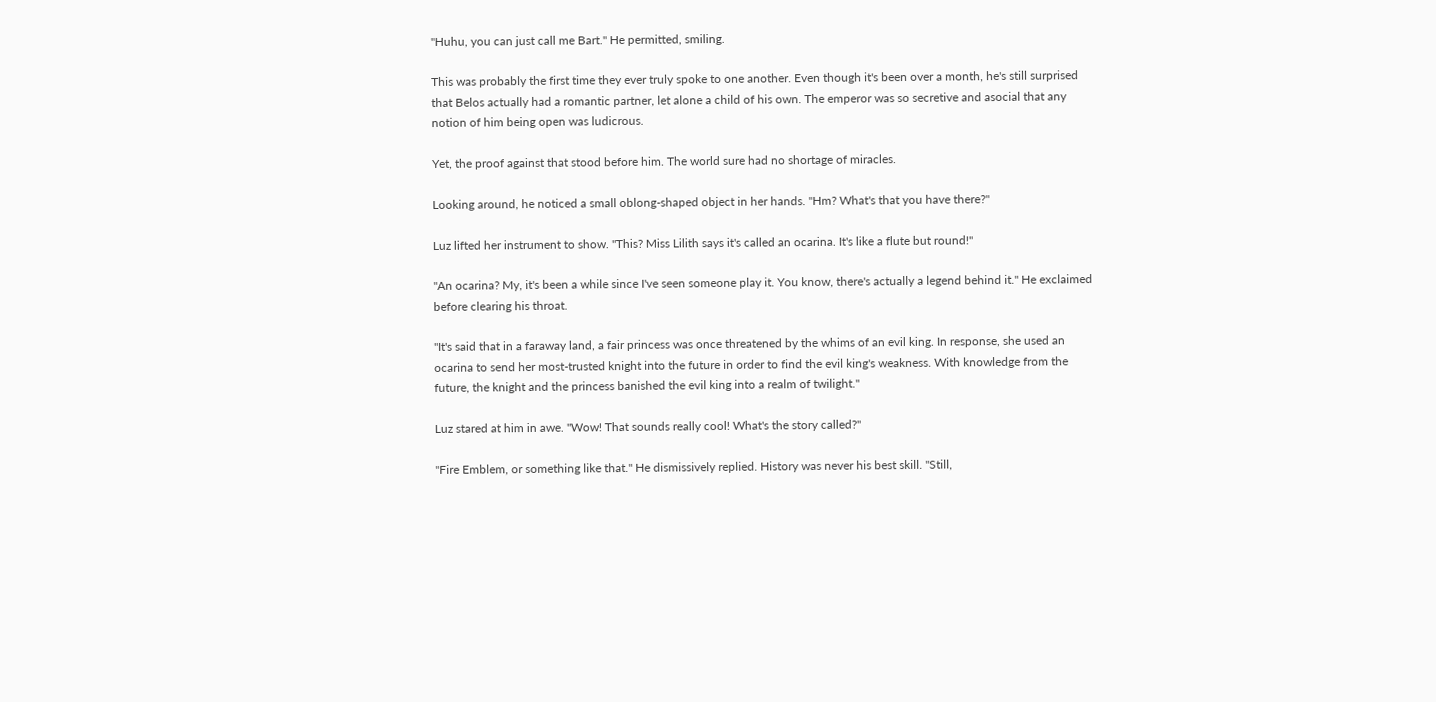"Huhu, you can just call me Bart." He permitted, smiling.

This was probably the first time they ever truly spoke to one another. Even though it's been over a month, he's still surprised that Belos actually had a romantic partner, let alone a child of his own. The emperor was so secretive and asocial that any notion of him being open was ludicrous.

Yet, the proof against that stood before him. The world sure had no shortage of miracles.

Looking around, he noticed a small oblong-shaped object in her hands. "Hm? What's that you have there?"

Luz lifted her instrument to show. "This? Miss Lilith says it's called an ocarina. It's like a flute but round!"

"An ocarina? My, it's been a while since I've seen someone play it. You know, there's actually a legend behind it." He exclaimed before clearing his throat.

"It's said that in a faraway land, a fair princess was once threatened by the whims of an evil king. In response, she used an ocarina to send her most-trusted knight into the future in order to find the evil king's weakness. With knowledge from the future, the knight and the princess banished the evil king into a realm of twilight."

Luz stared at him in awe. "Wow! That sounds really cool! What's the story called?"

"Fire Emblem, or something like that." He dismissively replied. History was never his best skill. "Still,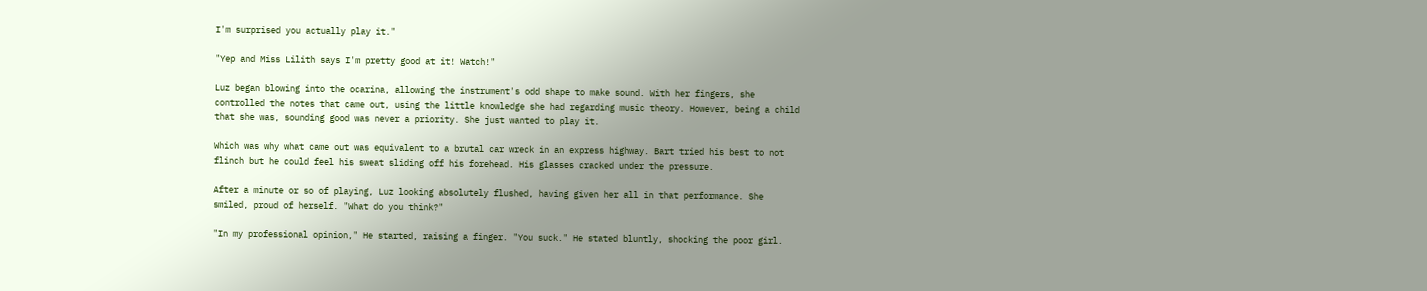I'm surprised you actually play it."

"Yep and Miss Lilith says I'm pretty good at it! Watch!"

Luz began blowing into the ocarina, allowing the instrument's odd shape to make sound. With her fingers, she controlled the notes that came out, using the little knowledge she had regarding music theory. However, being a child that she was, sounding good was never a priority. She just wanted to play it.

Which was why what came out was equivalent to a brutal car wreck in an express highway. Bart tried his best to not flinch but he could feel his sweat sliding off his forehead. His glasses cracked under the pressure.

After a minute or so of playing, Luz looking absolutely flushed, having given her all in that performance. She smiled, proud of herself. "What do you think?"

"In my professional opinion," He started, raising a finger. "You suck." He stated bluntly, shocking the poor girl.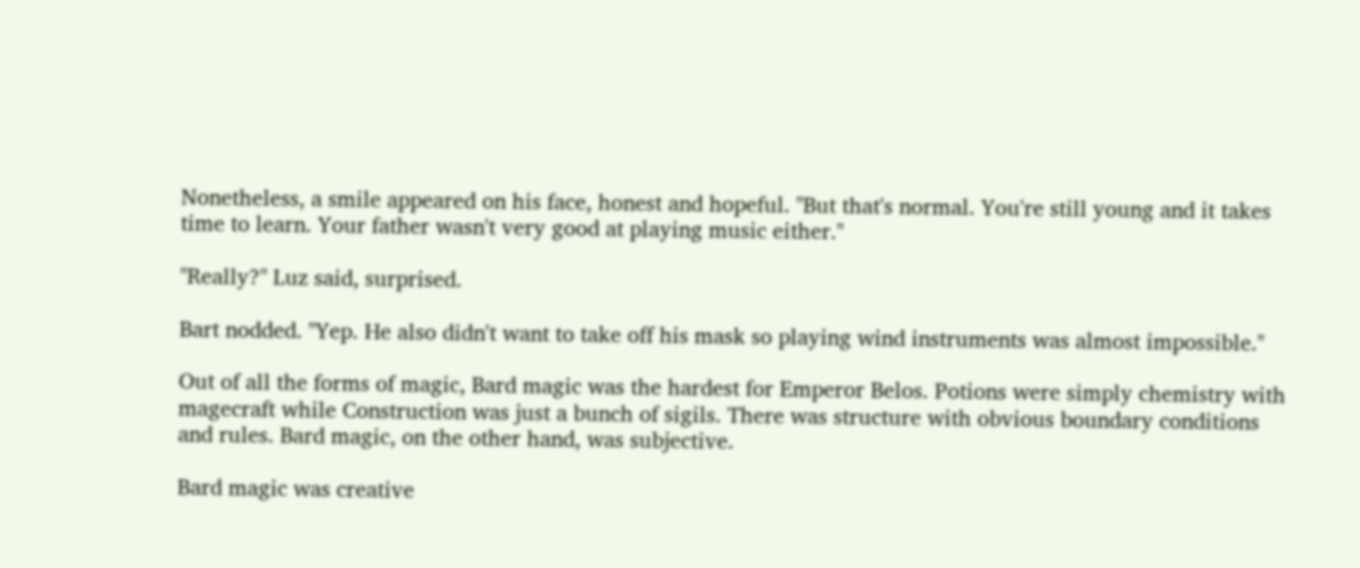Nonetheless, a smile appeared on his face, honest and hopeful. "But that's normal. You're still young and it takes time to learn. Your father wasn't very good at playing music either."

"Really?" Luz said, surprised.

Bart nodded. "Yep. He also didn't want to take off his mask so playing wind instruments was almost impossible."

Out of all the forms of magic, Bard magic was the hardest for Emperor Belos. Potions were simply chemistry with magecraft while Construction was just a bunch of sigils. There was structure with obvious boundary conditions and rules. Bard magic, on the other hand, was subjective.

Bard magic was creative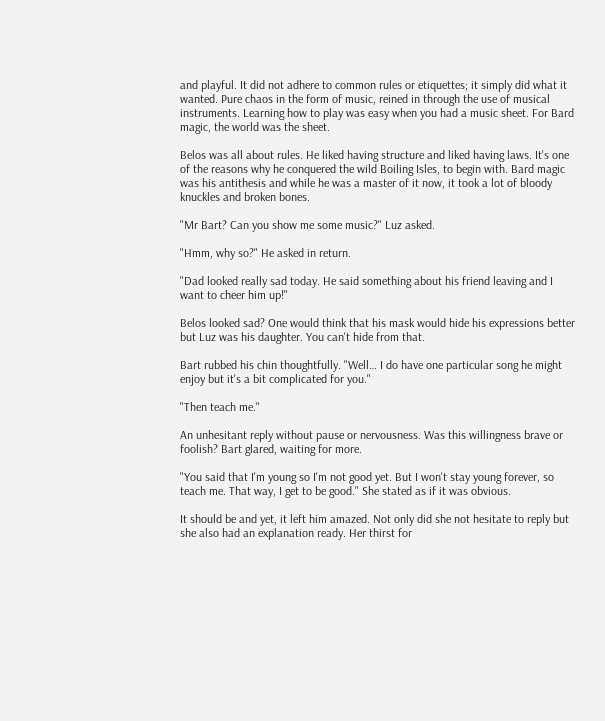and playful. It did not adhere to common rules or etiquettes; it simply did what it wanted. Pure chaos in the form of music, reined in through the use of musical instruments. Learning how to play was easy when you had a music sheet. For Bard magic, the world was the sheet.

Belos was all about rules. He liked having structure and liked having laws. It's one of the reasons why he conquered the wild Boiling Isles, to begin with. Bard magic was his antithesis and while he was a master of it now, it took a lot of bloody knuckles and broken bones.

"Mr Bart? Can you show me some music?" Luz asked.

"Hmm, why so?" He asked in return.

"Dad looked really sad today. He said something about his friend leaving and I want to cheer him up!"

Belos looked sad? One would think that his mask would hide his expressions better but Luz was his daughter. You can't hide from that.

Bart rubbed his chin thoughtfully. "Well… I do have one particular song he might enjoy but it's a bit complicated for you."

"Then teach me."

An unhesitant reply without pause or nervousness. Was this willingness brave or foolish? Bart glared, waiting for more.

"You said that I'm young so I'm not good yet. But I won't stay young forever, so teach me. That way, I get to be good." She stated as if it was obvious.

It should be and yet, it left him amazed. Not only did she not hesitate to reply but she also had an explanation ready. Her thirst for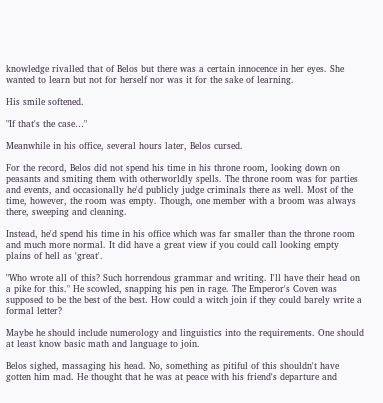knowledge rivalled that of Belos but there was a certain innocence in her eyes. She wanted to learn but not for herself nor was it for the sake of learning.

His smile softened.

"If that's the case…"

Meanwhile in his office, several hours later, Belos cursed.

For the record, Belos did not spend his time in his throne room, looking down on peasants and smiting them with otherworldly spells. The throne room was for parties and events, and occasionally he'd publicly judge criminals there as well. Most of the time, however, the room was empty. Though, one member with a broom was always there, sweeping and cleaning.

Instead, he'd spend his time in his office which was far smaller than the throne room and much more normal. It did have a great view if you could call looking empty plains of hell as 'great'.

"Who wrote all of this? Such horrendous grammar and writing. I'll have their head on a pike for this." He scowled, snapping his pen in rage. The Emperor's Coven was supposed to be the best of the best. How could a witch join if they could barely write a formal letter?

Maybe he should include numerology and linguistics into the requirements. One should at least know basic math and language to join.

Belos sighed, massaging his head. No, something as pitiful of this shouldn't have gotten him mad. He thought that he was at peace with his friend's departure and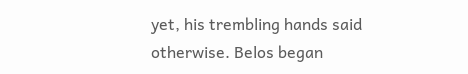yet, his trembling hands said otherwise. Belos began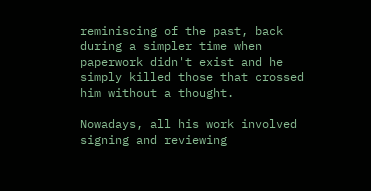reminiscing of the past, back during a simpler time when paperwork didn't exist and he simply killed those that crossed him without a thought.

Nowadays, all his work involved signing and reviewing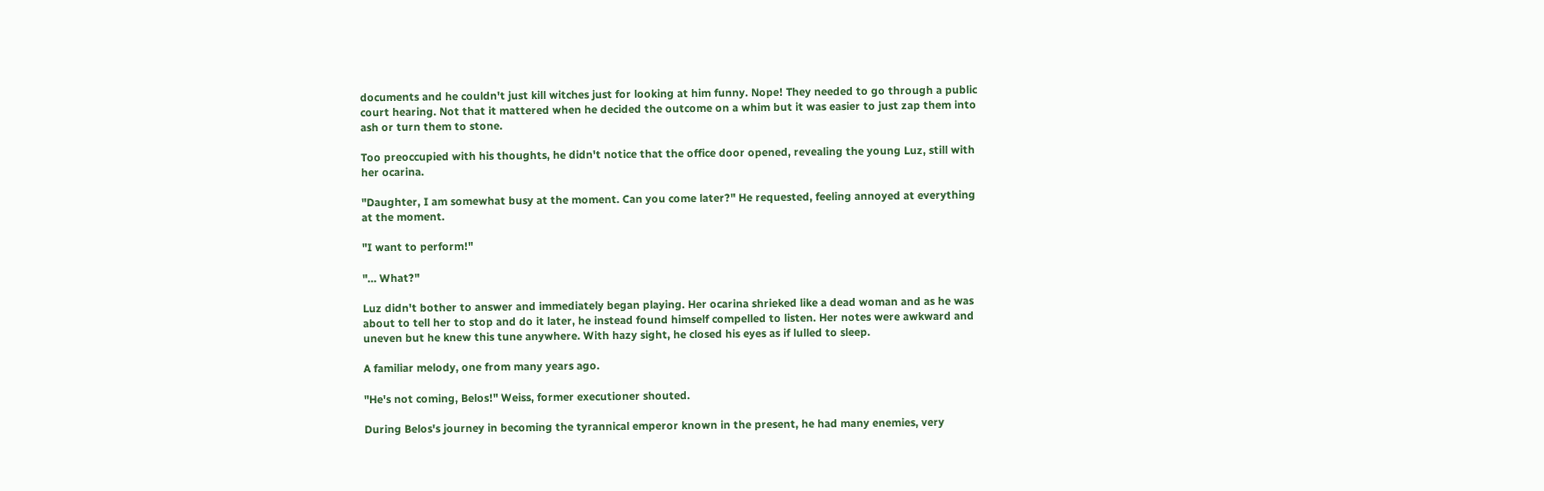documents and he couldn't just kill witches just for looking at him funny. Nope! They needed to go through a public court hearing. Not that it mattered when he decided the outcome on a whim but it was easier to just zap them into ash or turn them to stone.

Too preoccupied with his thoughts, he didn't notice that the office door opened, revealing the young Luz, still with her ocarina.

"Daughter, I am somewhat busy at the moment. Can you come later?" He requested, feeling annoyed at everything at the moment.

"I want to perform!"

"… What?"

Luz didn't bother to answer and immediately began playing. Her ocarina shrieked like a dead woman and as he was about to tell her to stop and do it later, he instead found himself compelled to listen. Her notes were awkward and uneven but he knew this tune anywhere. With hazy sight, he closed his eyes as if lulled to sleep.

A familiar melody, one from many years ago.

"He's not coming, Belos!" Weiss, former executioner shouted.

During Belos's journey in becoming the tyrannical emperor known in the present, he had many enemies, very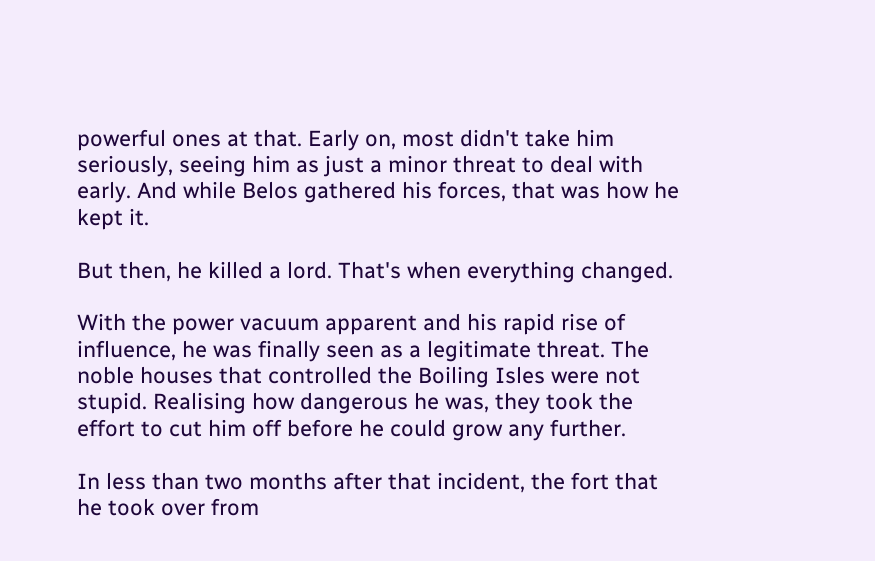powerful ones at that. Early on, most didn't take him seriously, seeing him as just a minor threat to deal with early. And while Belos gathered his forces, that was how he kept it.

But then, he killed a lord. That's when everything changed.

With the power vacuum apparent and his rapid rise of influence, he was finally seen as a legitimate threat. The noble houses that controlled the Boiling Isles were not stupid. Realising how dangerous he was, they took the effort to cut him off before he could grow any further.

In less than two months after that incident, the fort that he took over from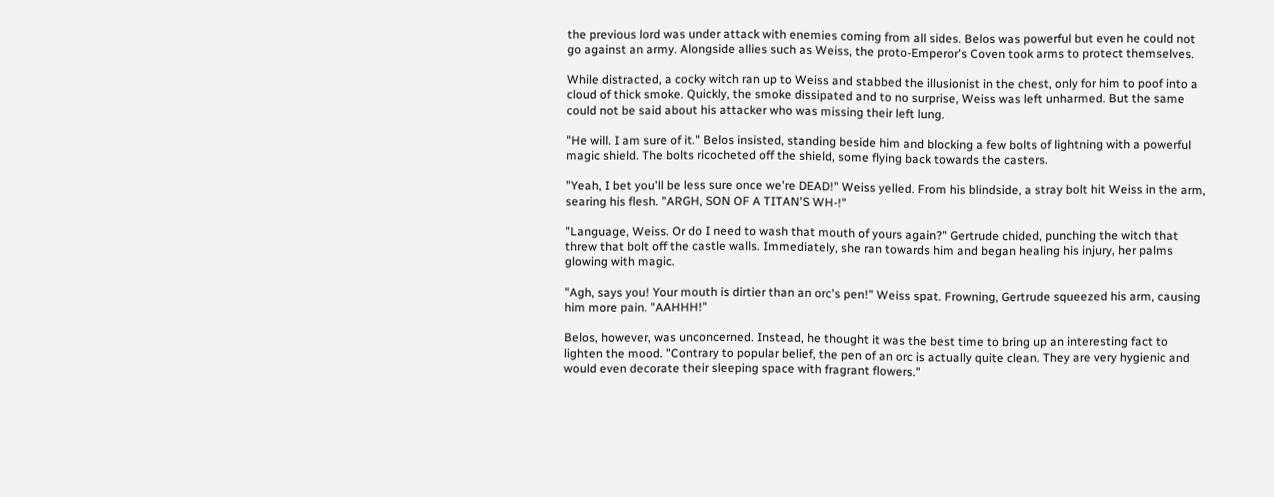the previous lord was under attack with enemies coming from all sides. Belos was powerful but even he could not go against an army. Alongside allies such as Weiss, the proto-Emperor's Coven took arms to protect themselves.

While distracted, a cocky witch ran up to Weiss and stabbed the illusionist in the chest, only for him to poof into a cloud of thick smoke. Quickly, the smoke dissipated and to no surprise, Weiss was left unharmed. But the same could not be said about his attacker who was missing their left lung.

"He will. I am sure of it." Belos insisted, standing beside him and blocking a few bolts of lightning with a powerful magic shield. The bolts ricocheted off the shield, some flying back towards the casters.

"Yeah, I bet you'll be less sure once we're DEAD!" Weiss yelled. From his blindside, a stray bolt hit Weiss in the arm, searing his flesh. "ARGH, SON OF A TITAN'S WH-!"

"Language, Weiss. Or do I need to wash that mouth of yours again?" Gertrude chided, punching the witch that threw that bolt off the castle walls. Immediately, she ran towards him and began healing his injury, her palms glowing with magic.

"Agh, says you! Your mouth is dirtier than an orc's pen!" Weiss spat. Frowning, Gertrude squeezed his arm, causing him more pain. "AAHHH!"

Belos, however, was unconcerned. Instead, he thought it was the best time to bring up an interesting fact to lighten the mood. "Contrary to popular belief, the pen of an orc is actually quite clean. They are very hygienic and would even decorate their sleeping space with fragrant flowers."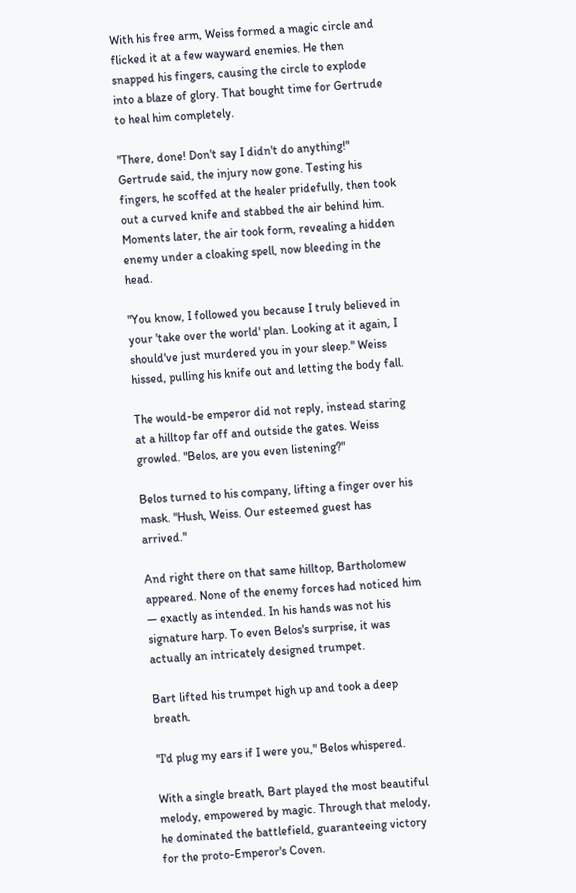With his free arm, Weiss formed a magic circle and flicked it at a few wayward enemies. He then snapped his fingers, causing the circle to explode into a blaze of glory. That bought time for Gertrude to heal him completely.

"There, done! Don't say I didn't do anything!" Gertrude said, the injury now gone. Testing his fingers, he scoffed at the healer pridefully, then took out a curved knife and stabbed the air behind him. Moments later, the air took form, revealing a hidden enemy under a cloaking spell, now bleeding in the head.

"You know, I followed you because I truly believed in your 'take over the world' plan. Looking at it again, I should've just murdered you in your sleep." Weiss hissed, pulling his knife out and letting the body fall.

The would-be emperor did not reply, instead staring at a hilltop far off and outside the gates. Weiss growled. "Belos, are you even listening?"

Belos turned to his company, lifting a finger over his mask. "Hush, Weiss. Our esteemed guest has arrived."

And right there on that same hilltop, Bartholomew appeared. None of the enemy forces had noticed him — exactly as intended. In his hands was not his signature harp. To even Belos's surprise, it was actually an intricately designed trumpet.

Bart lifted his trumpet high up and took a deep breath.

"I'd plug my ears if I were you," Belos whispered.

With a single breath, Bart played the most beautiful melody, empowered by magic. Through that melody, he dominated the battlefield, guaranteeing victory for the proto-Emperor's Coven.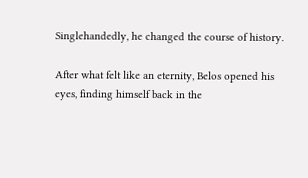Singlehandedly, he changed the course of history.

After what felt like an eternity, Belos opened his eyes, finding himself back in the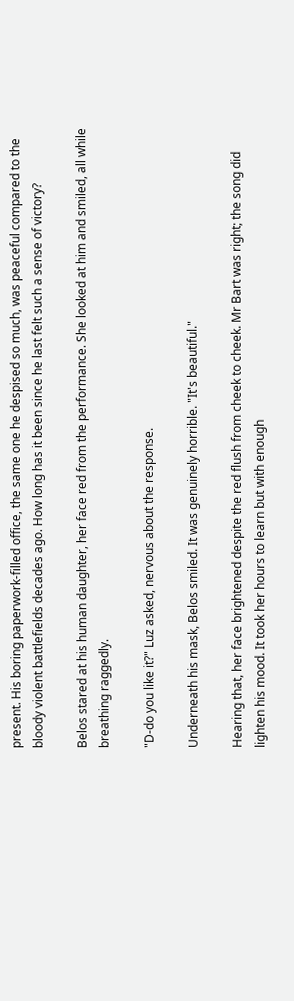present. His boring paperwork-filled office, the same one he despised so much, was peaceful compared to the bloody violent battlefields decades ago. How long has it been since he last felt such a sense of victory?

Belos stared at his human daughter, her face red from the performance. She looked at him and smiled, all while breathing raggedly.

"D-do you like it?" Luz asked, nervous about the response.

Underneath his mask, Belos smiled. It was genuinely horrible. "It's beautiful."

Hearing that, her face brightened despite the red flush from cheek to cheek. Mr Bart was right; the song did lighten his mood. It took her hours to learn but with enough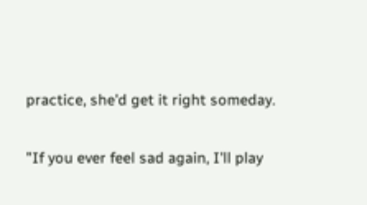practice, she'd get it right someday.

"If you ever feel sad again, I'll play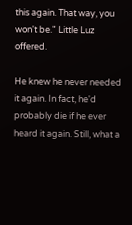this again. That way, you won't be." Little Luz offered.

He knew he never needed it again. In fact, he'd probably die if he ever heard it again. Still, what a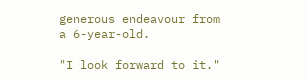generous endeavour from a 6-year-old.

"I look forward to it."